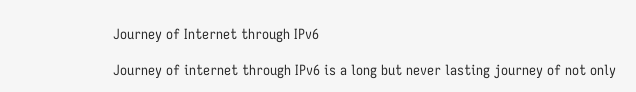Journey of Internet through IPv6

Journey of internet through IPv6 is a long but never lasting journey of not only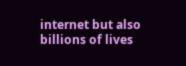internet but also billions of lives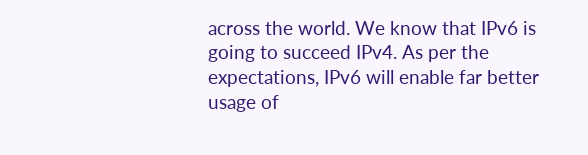across the world. We know that IPv6 is going to succeed IPv4. As per the expectations, IPv6 will enable far better usage of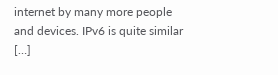internet by many more people and devices. IPv6 is quite similar […]